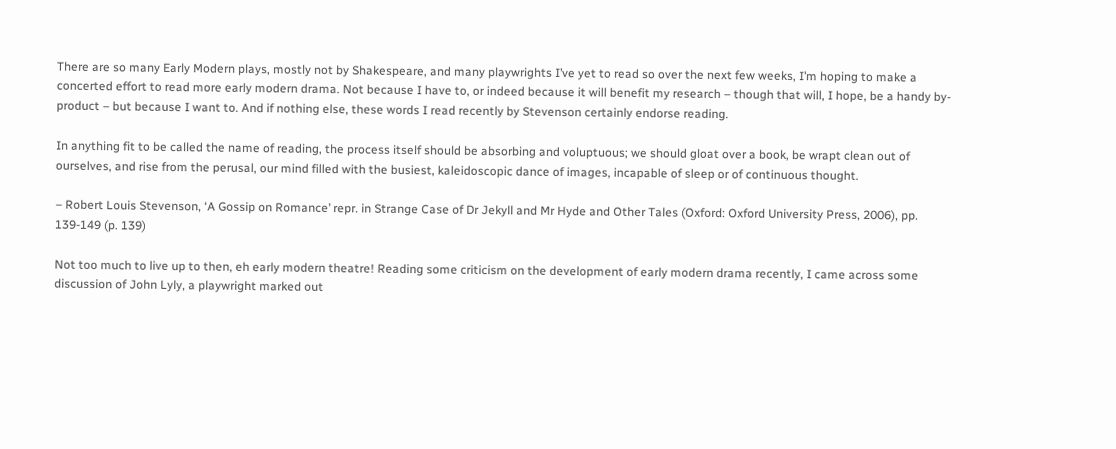There are so many Early Modern plays, mostly not by Shakespeare, and many playwrights I’ve yet to read so over the next few weeks, I’m hoping to make a concerted effort to read more early modern drama. Not because I have to, or indeed because it will benefit my research – though that will, I hope, be a handy by-product – but because I want to. And if nothing else, these words I read recently by Stevenson certainly endorse reading.

In anything fit to be called the name of reading, the process itself should be absorbing and voluptuous; we should gloat over a book, be wrapt clean out of ourselves, and rise from the perusal, our mind filled with the busiest, kaleidoscopic dance of images, incapable of sleep or of continuous thought.

– Robert Louis Stevenson, ‘A Gossip on Romance’ repr. in Strange Case of Dr Jekyll and Mr Hyde and Other Tales (Oxford: Oxford University Press, 2006), pp. 139-149 (p. 139)

Not too much to live up to then, eh early modern theatre! Reading some criticism on the development of early modern drama recently, I came across some discussion of John Lyly, a playwright marked out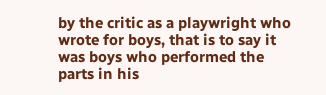by the critic as a playwright who wrote for boys, that is to say it was boys who performed the parts in his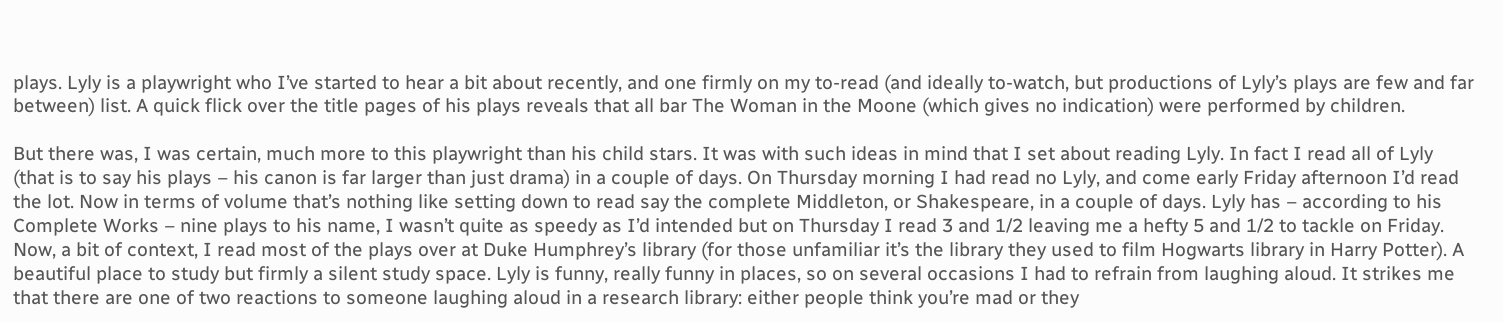plays. Lyly is a playwright who I’ve started to hear a bit about recently, and one firmly on my to-read (and ideally to-watch, but productions of Lyly’s plays are few and far between) list. A quick flick over the title pages of his plays reveals that all bar The Woman in the Moone (which gives no indication) were performed by children.

But there was, I was certain, much more to this playwright than his child stars. It was with such ideas in mind that I set about reading Lyly. In fact I read all of Lyly (that is to say his plays – his canon is far larger than just drama) in a couple of days. On Thursday morning I had read no Lyly, and come early Friday afternoon I’d read the lot. Now in terms of volume that’s nothing like setting down to read say the complete Middleton, or Shakespeare, in a couple of days. Lyly has – according to his Complete Works – nine plays to his name, I wasn’t quite as speedy as I’d intended but on Thursday I read 3 and 1/2 leaving me a hefty 5 and 1/2 to tackle on Friday. Now, a bit of context, I read most of the plays over at Duke Humphrey’s library (for those unfamiliar it’s the library they used to film Hogwarts library in Harry Potter). A beautiful place to study but firmly a silent study space. Lyly is funny, really funny in places, so on several occasions I had to refrain from laughing aloud. It strikes me that there are one of two reactions to someone laughing aloud in a research library: either people think you’re mad or they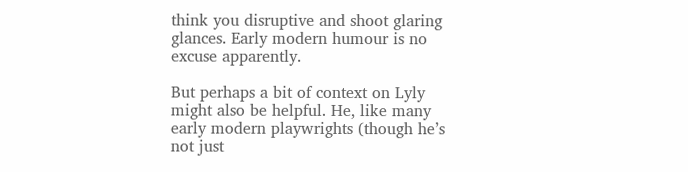think you disruptive and shoot glaring glances. Early modern humour is no excuse apparently.

But perhaps a bit of context on Lyly might also be helpful. He, like many early modern playwrights (though he’s not just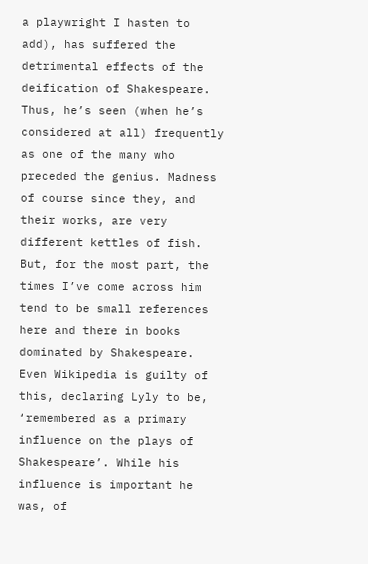a playwright I hasten to add), has suffered the detrimental effects of the deification of Shakespeare. Thus, he’s seen (when he’s considered at all) frequently as one of the many who preceded the genius. Madness of course since they, and their works, are very different kettles of fish. But, for the most part, the times I’ve come across him tend to be small references here and there in books dominated by Shakespeare. Even Wikipedia is guilty of this, declaring Lyly to be, ‘remembered as a primary influence on the plays of Shakespeare’. While his influence is important he was, of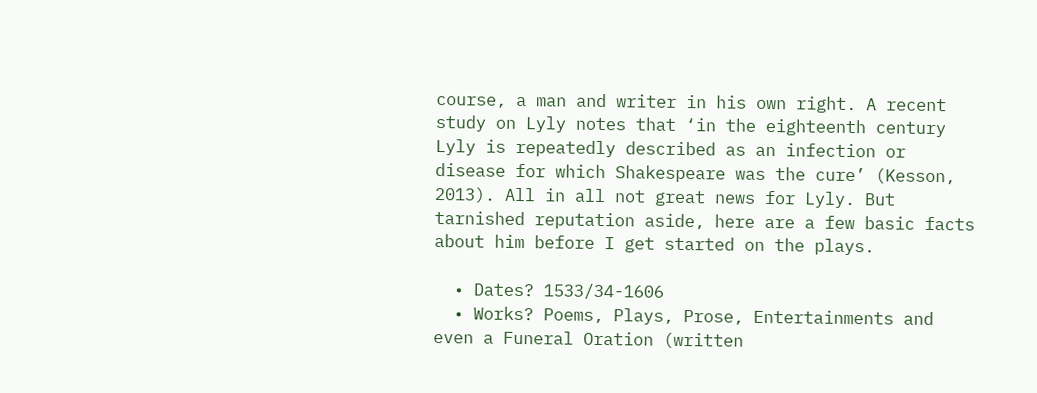course, a man and writer in his own right. A recent study on Lyly notes that ‘in the eighteenth century  Lyly is repeatedly described as an infection or disease for which Shakespeare was the cure’ (Kesson, 2013). All in all not great news for Lyly. But tarnished reputation aside, here are a few basic facts about him before I get started on the plays.

  • Dates? 1533/34-1606
  • Works? Poems, Plays, Prose, Entertainments and even a Funeral Oration (written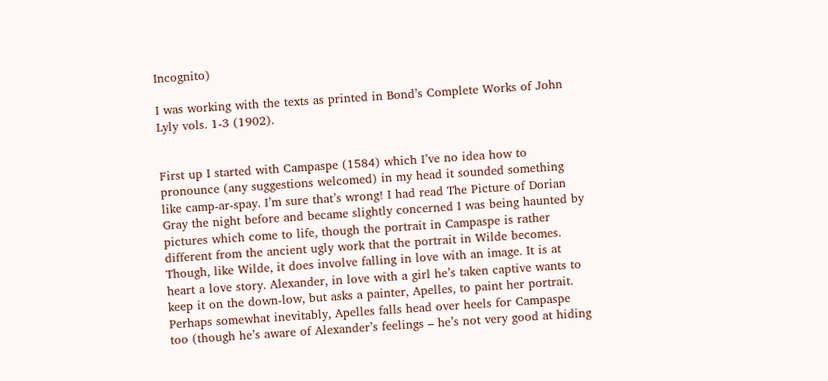Incognito)

I was working with the texts as printed in Bond’s Complete Works of John Lyly vols. 1-3 (1902).


First up I started with Campaspe (1584) which I’ve no idea how to pronounce (any suggestions welcomed) in my head it sounded something like camp-ar-spay. I’m sure that’s wrong! I had read The Picture of Dorian Gray the night before and became slightly concerned I was being haunted by pictures which come to life, though the portrait in Campaspe is rather different from the ancient ugly work that the portrait in Wilde becomes. Though, like Wilde, it does involve falling in love with an image. It is at heart a love story. Alexander, in love with a girl he’s taken captive wants to keep it on the down-low, but asks a painter, Apelles, to paint her portrait. Perhaps somewhat inevitably, Apelles falls head over heels for Campaspe too (though he’s aware of Alexander’s feelings – he’s not very good at hiding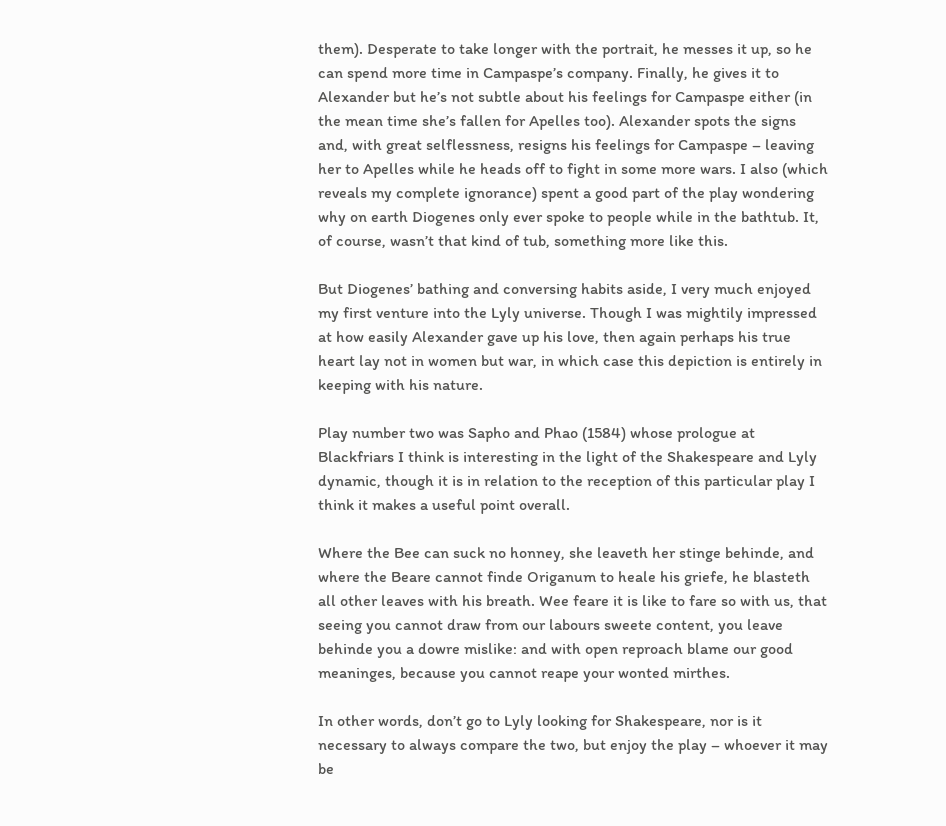them). Desperate to take longer with the portrait, he messes it up, so he can spend more time in Campaspe’s company. Finally, he gives it to Alexander but he’s not subtle about his feelings for Campaspe either (in the mean time she’s fallen for Apelles too). Alexander spots the signs and, with great selflessness, resigns his feelings for Campaspe – leaving her to Apelles while he heads off to fight in some more wars. I also (which reveals my complete ignorance) spent a good part of the play wondering why on earth Diogenes only ever spoke to people while in the bathtub. It, of course, wasn’t that kind of tub, something more like this.

But Diogenes’ bathing and conversing habits aside, I very much enjoyed my first venture into the Lyly universe. Though I was mightily impressed at how easily Alexander gave up his love, then again perhaps his true heart lay not in women but war, in which case this depiction is entirely in keeping with his nature.

Play number two was Sapho and Phao (1584) whose prologue at Blackfriars I think is interesting in the light of the Shakespeare and Lyly dynamic, though it is in relation to the reception of this particular play I think it makes a useful point overall.

Where the Bee can suck no honney, she leaveth her stinge behinde, and where the Beare cannot finde Origanum to heale his griefe, he blasteth all other leaves with his breath. Wee feare it is like to fare so with us, that seeing you cannot draw from our labours sweete content, you leave behinde you a dowre mislike: and with open reproach blame our good meaninges, because you cannot reape your wonted mirthes.

In other words, don’t go to Lyly looking for Shakespeare, nor is it necessary to always compare the two, but enjoy the play – whoever it may be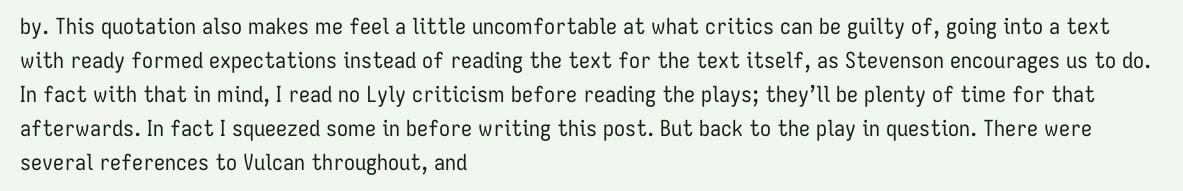by. This quotation also makes me feel a little uncomfortable at what critics can be guilty of, going into a text with ready formed expectations instead of reading the text for the text itself, as Stevenson encourages us to do. In fact with that in mind, I read no Lyly criticism before reading the plays; they’ll be plenty of time for that afterwards. In fact I squeezed some in before writing this post. But back to the play in question. There were several references to Vulcan throughout, and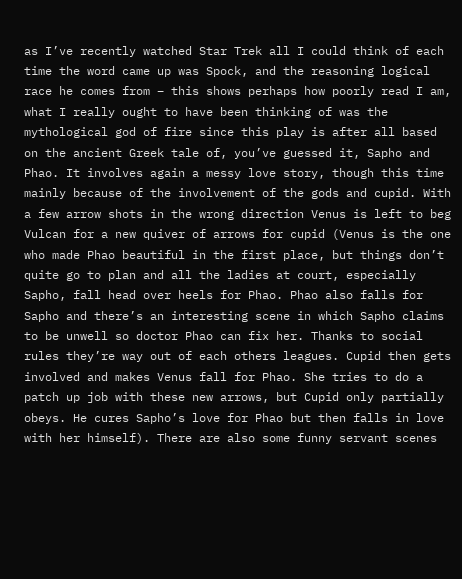as I’ve recently watched Star Trek all I could think of each time the word came up was Spock, and the reasoning logical race he comes from – this shows perhaps how poorly read I am, what I really ought to have been thinking of was the mythological god of fire since this play is after all based on the ancient Greek tale of, you’ve guessed it, Sapho and Phao. It involves again a messy love story, though this time mainly because of the involvement of the gods and cupid. With a few arrow shots in the wrong direction Venus is left to beg Vulcan for a new quiver of arrows for cupid (Venus is the one who made Phao beautiful in the first place, but things don’t quite go to plan and all the ladies at court, especially Sapho, fall head over heels for Phao. Phao also falls for Sapho and there’s an interesting scene in which Sapho claims to be unwell so doctor Phao can fix her. Thanks to social rules they’re way out of each others leagues. Cupid then gets involved and makes Venus fall for Phao. She tries to do a patch up job with these new arrows, but Cupid only partially obeys. He cures Sapho’s love for Phao but then falls in love with her himself). There are also some funny servant scenes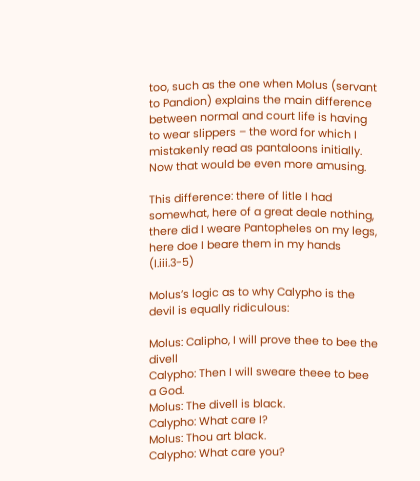too, such as the one when Molus (servant to Pandion) explains the main difference between normal and court life is having to wear slippers – the word for which I mistakenly read as pantaloons initially. Now that would be even more amusing.

This difference: there of litle I had somewhat, here of a great deale nothing, there did I weare Pantopheles on my legs, here doe I beare them in my hands (I.iii.3-5)

Molus’s logic as to why Calypho is the devil is equally ridiculous:

Molus: Calipho, I will prove thee to bee the divell
Calypho: Then I will sweare theee to bee a God.
Molus: The divell is black.
Calypho: What care I?
Molus: Thou art black.
Calypho: What care you?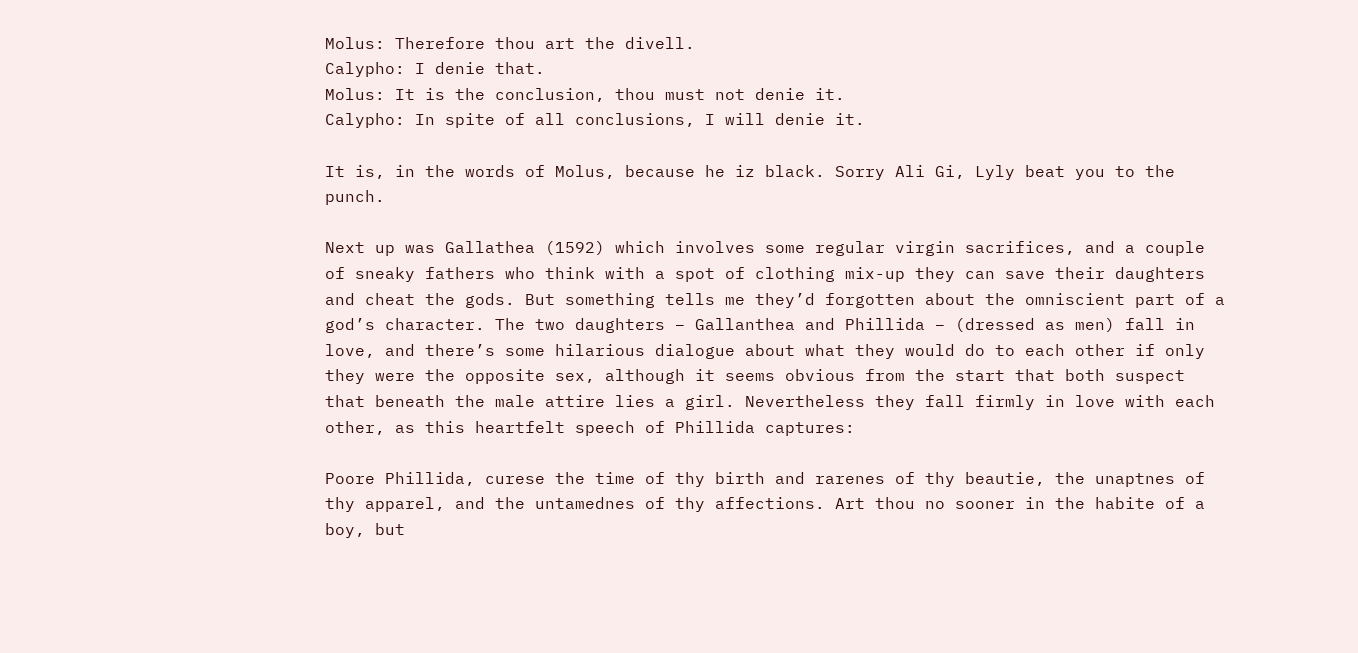Molus: Therefore thou art the divell.
Calypho: I denie that.
Molus: It is the conclusion, thou must not denie it.
Calypho: In spite of all conclusions, I will denie it.

It is, in the words of Molus, because he iz black. Sorry Ali Gi, Lyly beat you to the punch.

Next up was Gallathea (1592) which involves some regular virgin sacrifices, and a couple of sneaky fathers who think with a spot of clothing mix-up they can save their daughters and cheat the gods. But something tells me they’d forgotten about the omniscient part of a god’s character. The two daughters – Gallanthea and Phillida – (dressed as men) fall in love, and there’s some hilarious dialogue about what they would do to each other if only they were the opposite sex, although it seems obvious from the start that both suspect that beneath the male attire lies a girl. Nevertheless they fall firmly in love with each other, as this heartfelt speech of Phillida captures:

Poore Phillida, curese the time of thy birth and rarenes of thy beautie, the unaptnes of thy apparel, and the untamednes of thy affections. Art thou no sooner in the habite of a boy, but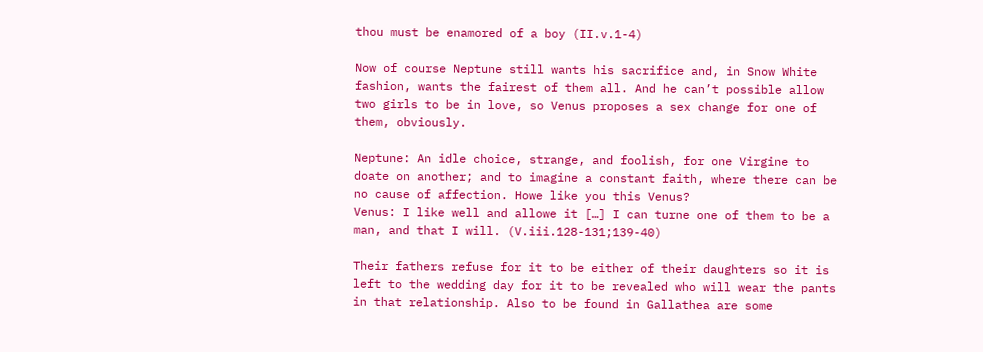thou must be enamored of a boy (II.v.1-4)

Now of course Neptune still wants his sacrifice and, in Snow White fashion, wants the fairest of them all. And he can’t possible allow two girls to be in love, so Venus proposes a sex change for one of them, obviously.

Neptune: An idle choice, strange, and foolish, for one Virgine to doate on another; and to imagine a constant faith, where there can be no cause of affection. Howe like you this Venus?
Venus: I like well and allowe it […] I can turne one of them to be a man, and that I will. (V.iii.128-131;139-40)

Their fathers refuse for it to be either of their daughters so it is left to the wedding day for it to be revealed who will wear the pants in that relationship. Also to be found in Gallathea are some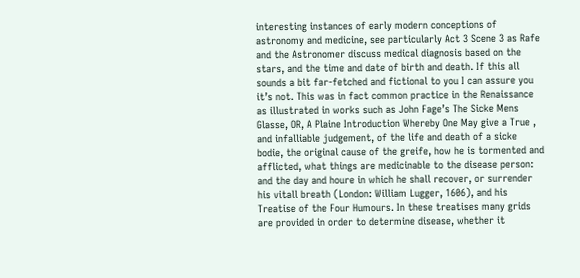interesting instances of early modern conceptions of astronomy and medicine, see particularly Act 3 Scene 3 as Rafe and the Astronomer discuss medical diagnosis based on the stars, and the time and date of birth and death. If this all sounds a bit far-fetched and fictional to you I can assure you it’s not. This was in fact common practice in the Renaissance as illustrated in works such as John Fage’s The Sicke Mens Glasse, OR, A Plaine Introduction Whereby One May give a True , and infalliable judgement, of the life and death of a sicke bodie, the original cause of the greife, how he is tormented and afflicted, what things are medicinable to the disease person: and the day and houre in which he shall recover, or surrender his vitall breath (London: William Lugger, 1606), and his Treatise of the Four Humours. In these treatises many grids are provided in order to determine disease, whether it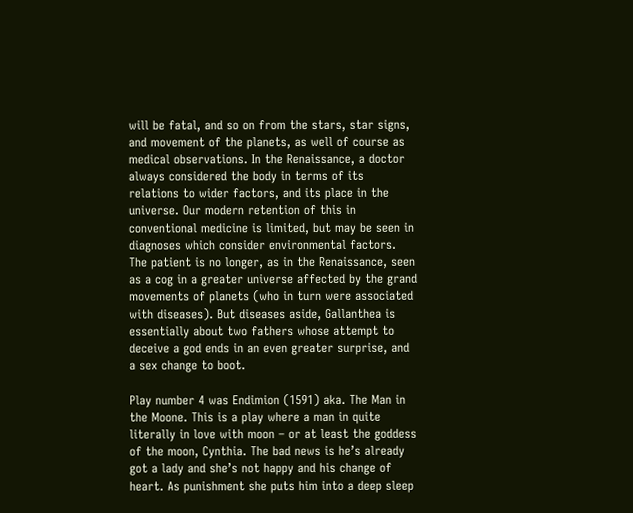will be fatal, and so on from the stars, star signs, and movement of the planets, as well of course as medical observations. In the Renaissance, a doctor always considered the body in terms of its relations to wider factors, and its place in the universe. Our modern retention of this in conventional medicine is limited, but may be seen in diagnoses which consider environmental factors. The patient is no longer, as in the Renaissance, seen as a cog in a greater universe affected by the grand movements of planets (who in turn were associated with diseases). But diseases aside, Gallanthea is essentially about two fathers whose attempt to deceive a god ends in an even greater surprise, and a sex change to boot.

Play number 4 was Endimion (1591) aka. The Man in the Moone. This is a play where a man in quite literally in love with moon – or at least the goddess of the moon, Cynthia. The bad news is he’s already got a lady and she’s not happy and his change of heart. As punishment she puts him into a deep sleep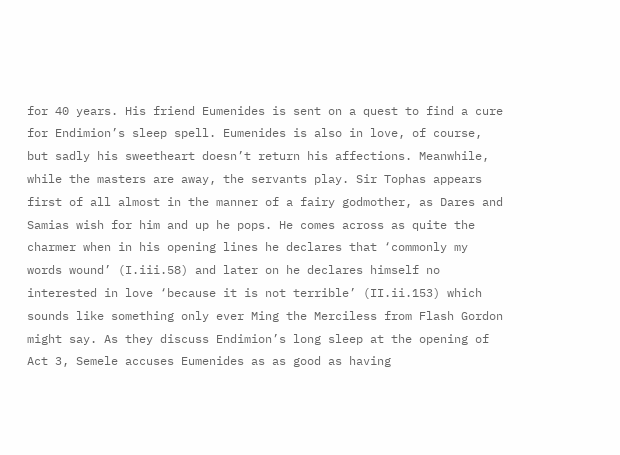for 40 years. His friend Eumenides is sent on a quest to find a cure for Endimion’s sleep spell. Eumenides is also in love, of course, but sadly his sweetheart doesn’t return his affections. Meanwhile, while the masters are away, the servants play. Sir Tophas appears first of all almost in the manner of a fairy godmother, as Dares and Samias wish for him and up he pops. He comes across as quite the charmer when in his opening lines he declares that ‘commonly my words wound’ (I.iii.58) and later on he declares himself no interested in love ‘because it is not terrible’ (II.ii.153) which sounds like something only ever Ming the Merciless from Flash Gordon might say. As they discuss Endimion’s long sleep at the opening of Act 3, Semele accuses Eumenides as as good as having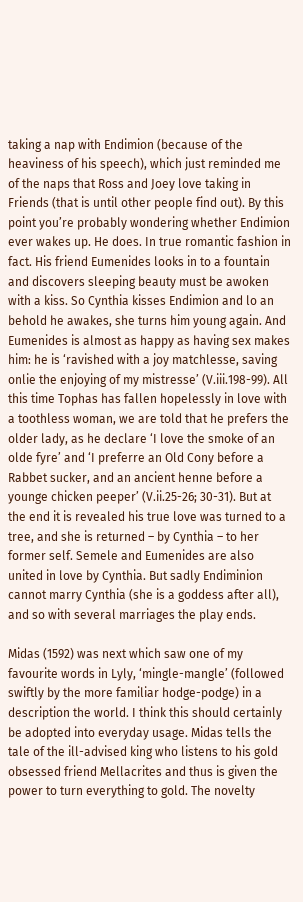taking a nap with Endimion (because of the heaviness of his speech), which just reminded me of the naps that Ross and Joey love taking in Friends (that is until other people find out). By this point you’re probably wondering whether Endimion ever wakes up. He does. In true romantic fashion in fact. His friend Eumenides looks in to a fountain and discovers sleeping beauty must be awoken with a kiss. So Cynthia kisses Endimion and lo an behold he awakes, she turns him young again. And Eumenides is almost as happy as having sex makes him: he is ‘ravished with a joy matchlesse, saving onlie the enjoying of my mistresse’ (V.iii.198-99). All this time Tophas has fallen hopelessly in love with a toothless woman, we are told that he prefers the older lady, as he declare ‘I love the smoke of an olde fyre’ and ‘I preferre an Old Cony before a Rabbet sucker, and an ancient henne before a younge chicken peeper’ (V.ii.25-26; 30-31). But at the end it is revealed his true love was turned to a tree, and she is returned – by Cynthia – to her former self. Semele and Eumenides are also united in love by Cynthia. But sadly Endiminion cannot marry Cynthia (she is a goddess after all), and so with several marriages the play ends.

Midas (1592) was next which saw one of my favourite words in Lyly, ‘mingle-mangle’ (followed swiftly by the more familiar hodge-podge) in a description the world. I think this should certainly be adopted into everyday usage. Midas tells the tale of the ill-advised king who listens to his gold obsessed friend Mellacrites and thus is given the power to turn everything to gold. The novelty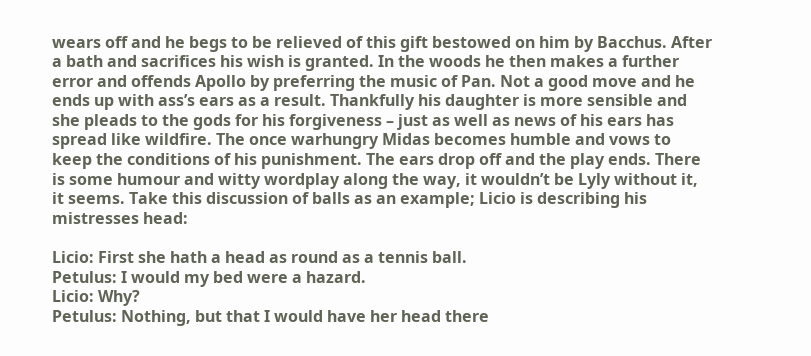wears off and he begs to be relieved of this gift bestowed on him by Bacchus. After a bath and sacrifices his wish is granted. In the woods he then makes a further error and offends Apollo by preferring the music of Pan. Not a good move and he ends up with ass’s ears as a result. Thankfully his daughter is more sensible and she pleads to the gods for his forgiveness – just as well as news of his ears has spread like wildfire. The once warhungry Midas becomes humble and vows to keep the conditions of his punishment. The ears drop off and the play ends. There is some humour and witty wordplay along the way, it wouldn’t be Lyly without it, it seems. Take this discussion of balls as an example; Licio is describing his mistresses head:

Licio: First she hath a head as round as a tennis ball.
Petulus: I would my bed were a hazard.
Licio: Why?
Petulus: Nothing, but that I would have her head there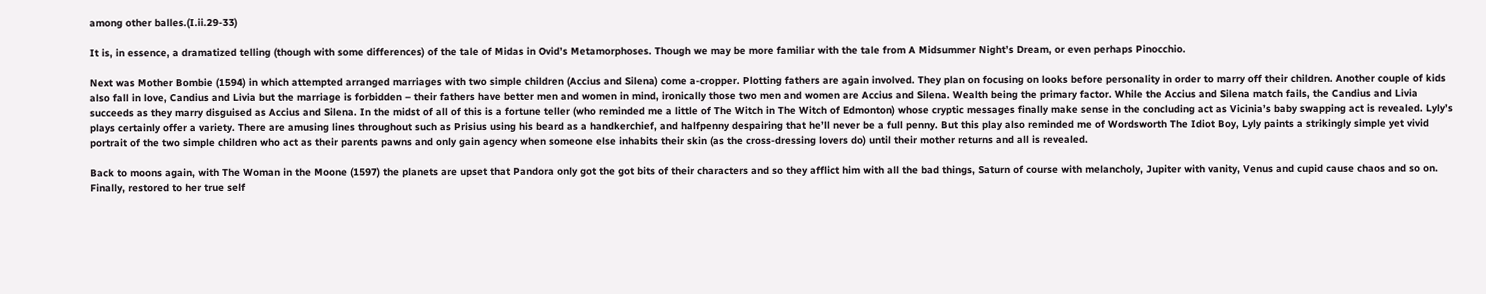among other balles.(I.ii.29-33)

It is, in essence, a dramatized telling (though with some differences) of the tale of Midas in Ovid’s Metamorphoses. Though we may be more familiar with the tale from A Midsummer Night’s Dream, or even perhaps Pinocchio.

Next was Mother Bombie (1594) in which attempted arranged marriages with two simple children (Accius and Silena) come a-cropper. Plotting fathers are again involved. They plan on focusing on looks before personality in order to marry off their children. Another couple of kids also fall in love, Candius and Livia but the marriage is forbidden – their fathers have better men and women in mind, ironically those two men and women are Accius and Silena. Wealth being the primary factor. While the Accius and Silena match fails, the Candius and Livia succeeds as they marry disguised as Accius and Silena. In the midst of all of this is a fortune teller (who reminded me a little of The Witch in The Witch of Edmonton) whose cryptic messages finally make sense in the concluding act as Vicinia’s baby swapping act is revealed. Lyly’s plays certainly offer a variety. There are amusing lines throughout such as Prisius using his beard as a handkerchief, and halfpenny despairing that he’ll never be a full penny. But this play also reminded me of Wordsworth The Idiot Boy, Lyly paints a strikingly simple yet vivid portrait of the two simple children who act as their parents pawns and only gain agency when someone else inhabits their skin (as the cross-dressing lovers do) until their mother returns and all is revealed.

Back to moons again, with The Woman in the Moone (1597) the planets are upset that Pandora only got the got bits of their characters and so they afflict him with all the bad things, Saturn of course with melancholy, Jupiter with vanity, Venus and cupid cause chaos and so on. Finally, restored to her true self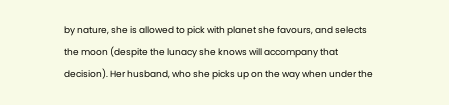by nature, she is allowed to pick with planet she favours, and selects the moon (despite the lunacy she knows will accompany that decision). Her husband, who she picks up on the way when under the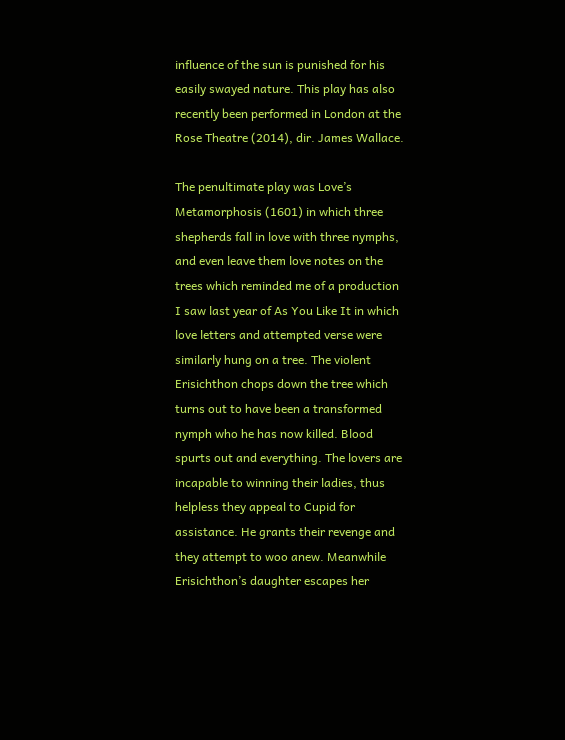influence of the sun is punished for his easily swayed nature. This play has also recently been performed in London at the Rose Theatre (2014), dir. James Wallace.

The penultimate play was Love’s Metamorphosis (1601) in which three shepherds fall in love with three nymphs, and even leave them love notes on the trees which reminded me of a production I saw last year of As You Like It in which love letters and attempted verse were similarly hung on a tree. The violent Erisichthon chops down the tree which turns out to have been a transformed nymph who he has now killed. Blood spurts out and everything. The lovers are incapable to winning their ladies, thus helpless they appeal to Cupid for assistance. He grants their revenge and they attempt to woo anew. Meanwhile Erisichthon’s daughter escapes her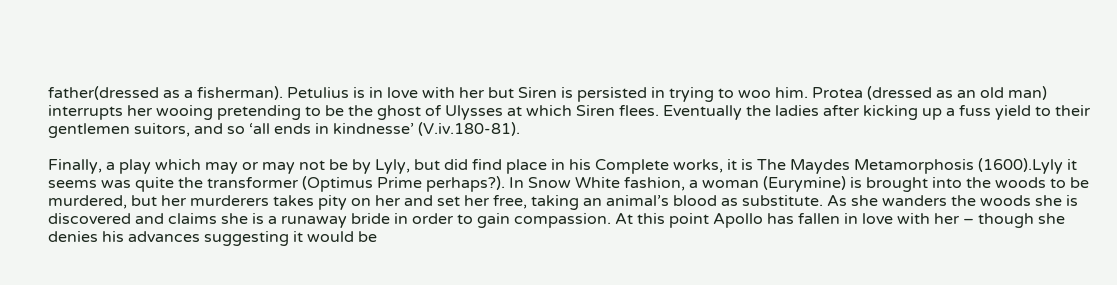father(dressed as a fisherman). Petulius is in love with her but Siren is persisted in trying to woo him. Protea (dressed as an old man) interrupts her wooing pretending to be the ghost of Ulysses at which Siren flees. Eventually the ladies after kicking up a fuss yield to their gentlemen suitors, and so ‘all ends in kindnesse’ (V.iv.180-81).

Finally, a play which may or may not be by Lyly, but did find place in his Complete works, it is The Maydes Metamorphosis (1600).Lyly it seems was quite the transformer (Optimus Prime perhaps?). In Snow White fashion, a woman (Eurymine) is brought into the woods to be murdered, but her murderers takes pity on her and set her free, taking an animal’s blood as substitute. As she wanders the woods she is discovered and claims she is a runaway bride in order to gain compassion. At this point Apollo has fallen in love with her – though she denies his advances suggesting it would be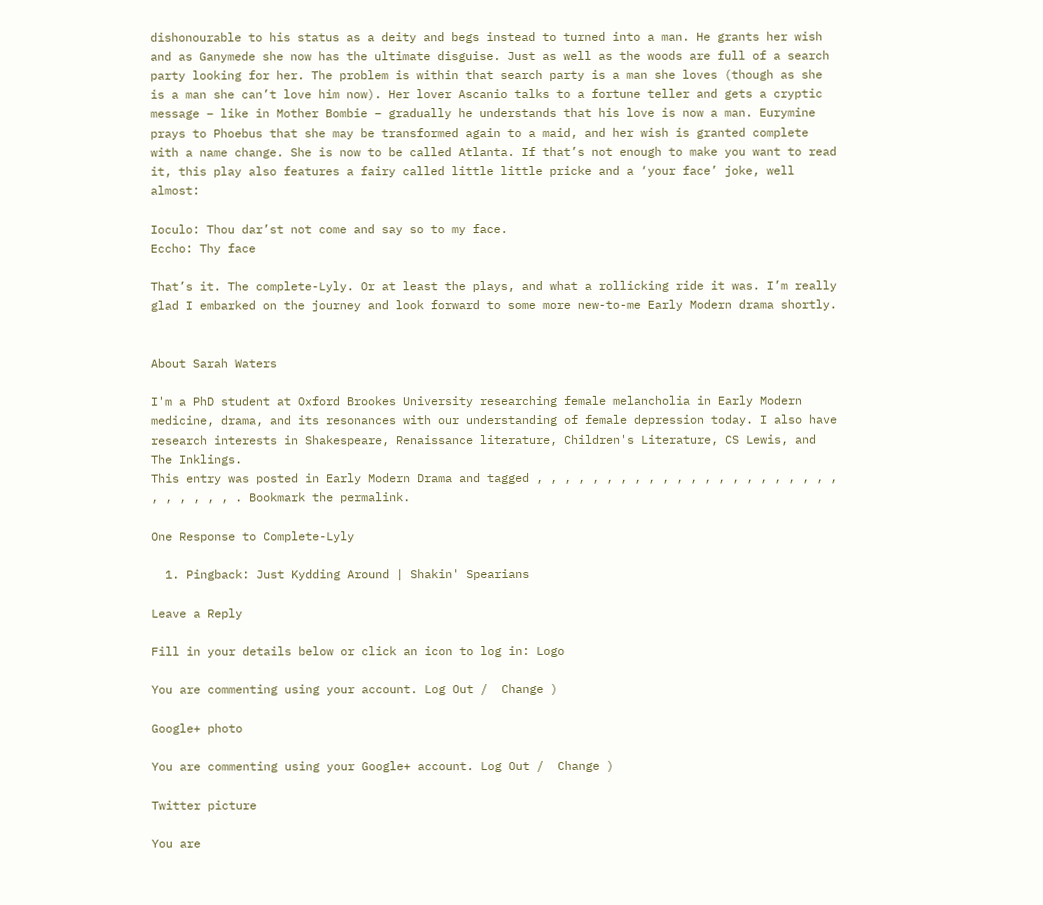dishonourable to his status as a deity and begs instead to turned into a man. He grants her wish and as Ganymede she now has the ultimate disguise. Just as well as the woods are full of a search party looking for her. The problem is within that search party is a man she loves (though as she is a man she can’t love him now). Her lover Ascanio talks to a fortune teller and gets a cryptic message – like in Mother Bombie – gradually he understands that his love is now a man. Eurymine prays to Phoebus that she may be transformed again to a maid, and her wish is granted complete with a name change. She is now to be called Atlanta. If that’s not enough to make you want to read it, this play also features a fairy called little little pricke and a ‘your face’ joke, well almost:

Ioculo: Thou dar’st not come and say so to my face.
Eccho: Thy face

That’s it. The complete-Lyly. Or at least the plays, and what a rollicking ride it was. I’m really glad I embarked on the journey and look forward to some more new-to-me Early Modern drama shortly.


About Sarah Waters

I'm a PhD student at Oxford Brookes University researching female melancholia in Early Modern medicine, drama, and its resonances with our understanding of female depression today. I also have research interests in Shakespeare, Renaissance literature, Children's Literature, CS Lewis, and The Inklings.
This entry was posted in Early Modern Drama and tagged , , , , , , , , , , , , , , , , , , , , , , , , , , , , . Bookmark the permalink.

One Response to Complete-Lyly

  1. Pingback: Just Kydding Around | Shakin' Spearians

Leave a Reply

Fill in your details below or click an icon to log in: Logo

You are commenting using your account. Log Out /  Change )

Google+ photo

You are commenting using your Google+ account. Log Out /  Change )

Twitter picture

You are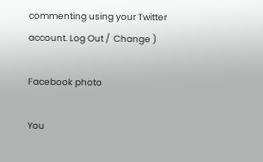commenting using your Twitter account. Log Out /  Change )

Facebook photo

You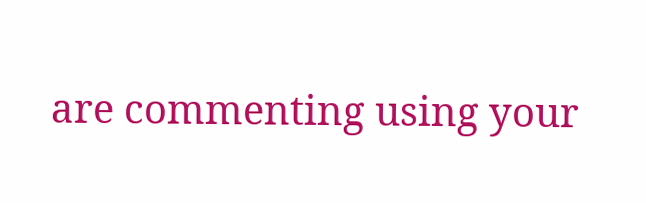are commenting using your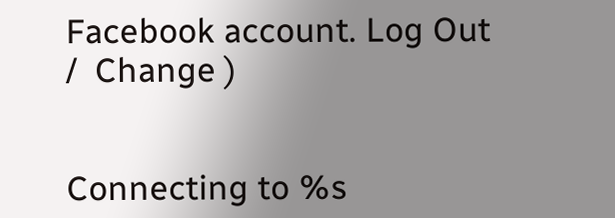Facebook account. Log Out /  Change )


Connecting to %s